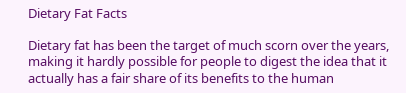Dietary Fat Facts

Dietary fat has been the target of much scorn over the years, making it hardly possible for people to digest the idea that it actually has a fair share of its benefits to the human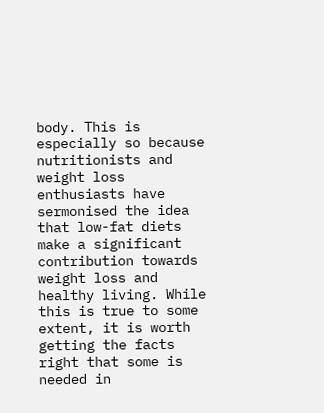body. This is especially so because nutritionists and weight loss enthusiasts have sermonised the idea that low-fat diets make a significant contribution towards weight loss and healthy living. While this is true to some extent, it is worth getting the facts right that some is needed in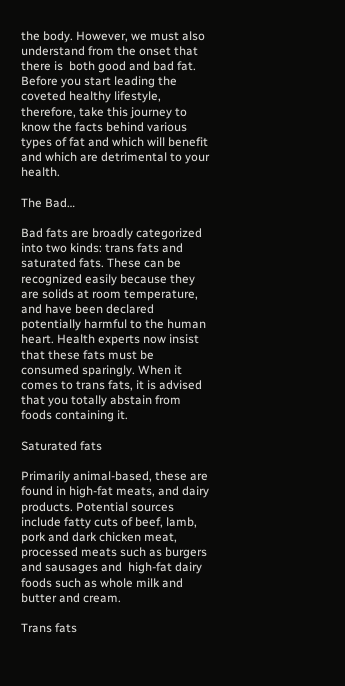the body. However, we must also understand from the onset that there is  both good and bad fat. Before you start leading the coveted healthy lifestyle, therefore, take this journey to know the facts behind various types of fat and which will benefit and which are detrimental to your health.

The Bad…

Bad fats are broadly categorized into two kinds: trans fats and saturated fats. These can be recognized easily because they are solids at room temperature, and have been declared potentially harmful to the human heart. Health experts now insist that these fats must be consumed sparingly. When it comes to trans fats, it is advised that you totally abstain from foods containing it.

Saturated fats

Primarily animal-based, these are found in high-fat meats, and dairy products. Potential sources include fatty cuts of beef, lamb, pork and dark chicken meat, processed meats such as burgers and sausages and  high-fat dairy foods such as whole milk and butter and cream.

Trans fats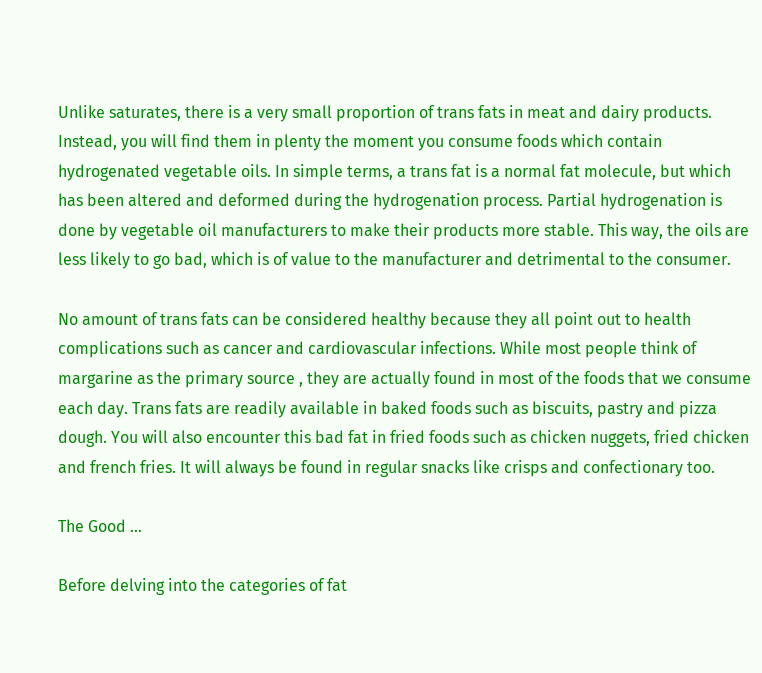Unlike saturates, there is a very small proportion of trans fats in meat and dairy products. Instead, you will find them in plenty the moment you consume foods which contain hydrogenated vegetable oils. In simple terms, a trans fat is a normal fat molecule, but which has been altered and deformed during the hydrogenation process. Partial hydrogenation is done by vegetable oil manufacturers to make their products more stable. This way, the oils are less likely to go bad, which is of value to the manufacturer and detrimental to the consumer.

No amount of trans fats can be considered healthy because they all point out to health complications such as cancer and cardiovascular infections. While most people think of margarine as the primary source , they are actually found in most of the foods that we consume each day. Trans fats are readily available in baked foods such as biscuits, pastry and pizza dough. You will also encounter this bad fat in fried foods such as chicken nuggets, fried chicken and french fries. It will always be found in regular snacks like crisps and confectionary too.

The Good …

Before delving into the categories of fat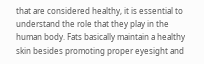that are considered healthy, it is essential to understand the role that they play in the human body. Fats basically maintain a healthy skin besides promoting proper eyesight and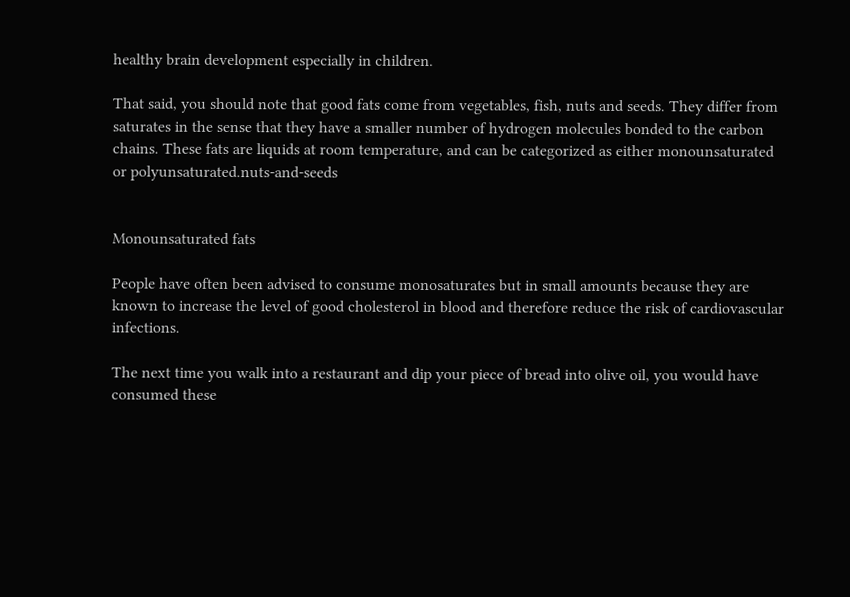healthy brain development especially in children.

That said, you should note that good fats come from vegetables, fish, nuts and seeds. They differ from saturates in the sense that they have a smaller number of hydrogen molecules bonded to the carbon chains. These fats are liquids at room temperature, and can be categorized as either monounsaturated or polyunsaturated.nuts-and-seeds


Monounsaturated fats

People have often been advised to consume monosaturates but in small amounts because they are known to increase the level of good cholesterol in blood and therefore reduce the risk of cardiovascular infections.

The next time you walk into a restaurant and dip your piece of bread into olive oil, you would have consumed these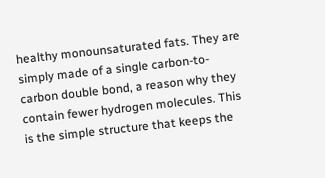healthy monounsaturated fats. They are simply made of a single carbon-to-carbon double bond, a reason why they contain fewer hydrogen molecules. This is the simple structure that keeps the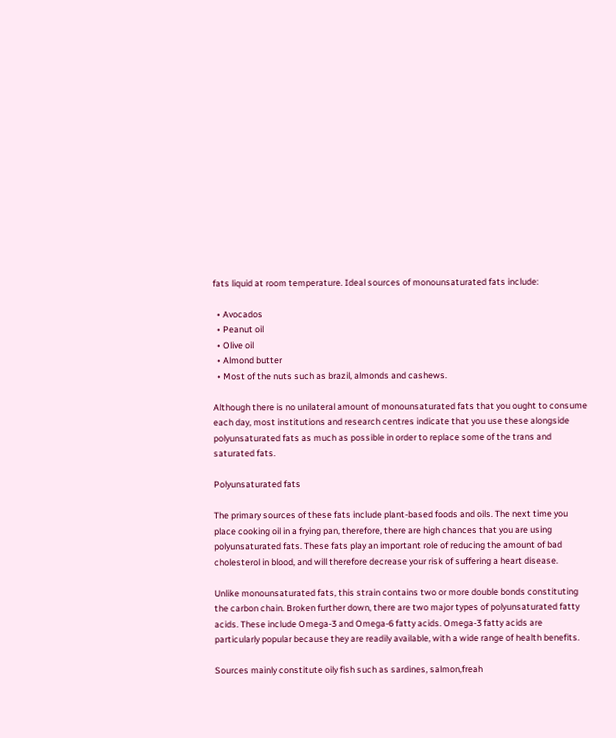fats liquid at room temperature. Ideal sources of monounsaturated fats include:

  • Avocados
  • Peanut oil
  • Olive oil
  • Almond butter
  • Most of the nuts such as brazil, almonds and cashews.

Although there is no unilateral amount of monounsaturated fats that you ought to consume each day, most institutions and research centres indicate that you use these alongside polyunsaturated fats as much as possible in order to replace some of the trans and saturated fats.

Polyunsaturated fats

The primary sources of these fats include plant-based foods and oils. The next time you place cooking oil in a frying pan, therefore, there are high chances that you are using polyunsaturated fats. These fats play an important role of reducing the amount of bad cholesterol in blood, and will therefore decrease your risk of suffering a heart disease.

Unlike monounsaturated fats, this strain contains two or more double bonds constituting the carbon chain. Broken further down, there are two major types of polyunsaturated fatty acids. These include Omega-3 and Omega-6 fatty acids. Omega-3 fatty acids are particularly popular because they are readily available, with a wide range of health benefits.

Sources mainly constitute oily fish such as sardines, salmon,freah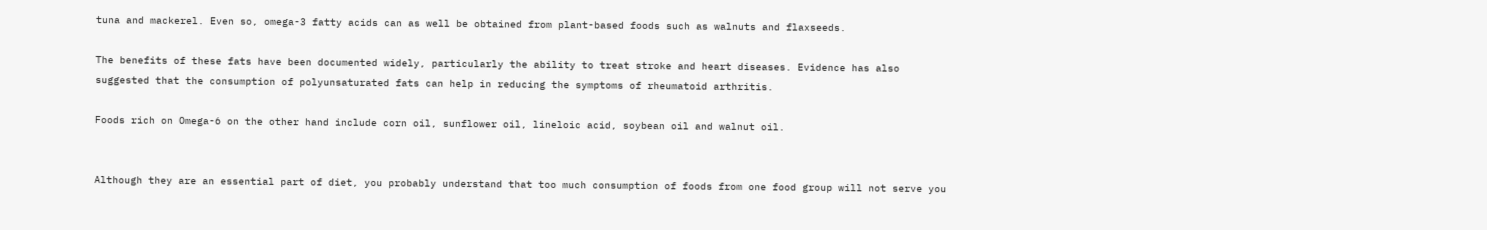tuna and mackerel. Even so, omega-3 fatty acids can as well be obtained from plant-based foods such as walnuts and flaxseeds.

The benefits of these fats have been documented widely, particularly the ability to treat stroke and heart diseases. Evidence has also suggested that the consumption of polyunsaturated fats can help in reducing the symptoms of rheumatoid arthritis.

Foods rich on Omega-6 on the other hand include corn oil, sunflower oil, lineloic acid, soybean oil and walnut oil.


Although they are an essential part of diet, you probably understand that too much consumption of foods from one food group will not serve you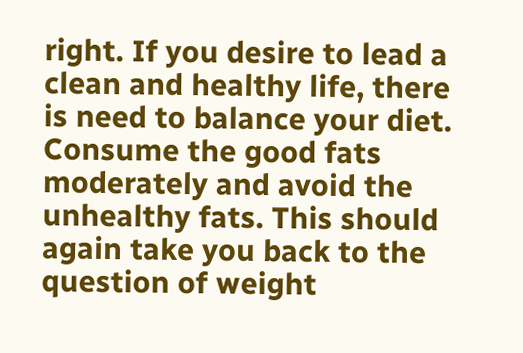right. If you desire to lead a clean and healthy life, there is need to balance your diet. Consume the good fats moderately and avoid the unhealthy fats. This should again take you back to the question of weight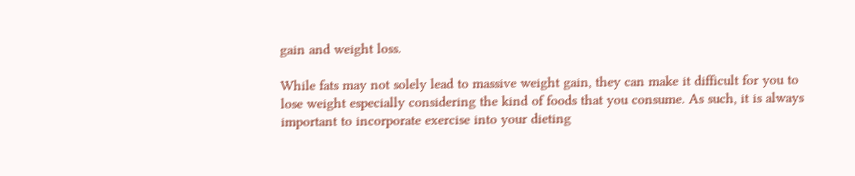gain and weight loss.

While fats may not solely lead to massive weight gain, they can make it difficult for you to lose weight especially considering the kind of foods that you consume. As such, it is always important to incorporate exercise into your dieting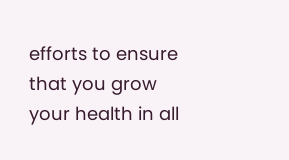efforts to ensure that you grow your health in all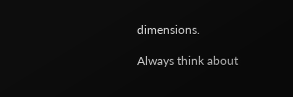dimensions.

Always think about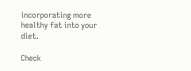incorporating more healthy fat into your diet.

Check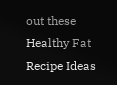out these Healthy Fat Recipe Ideas